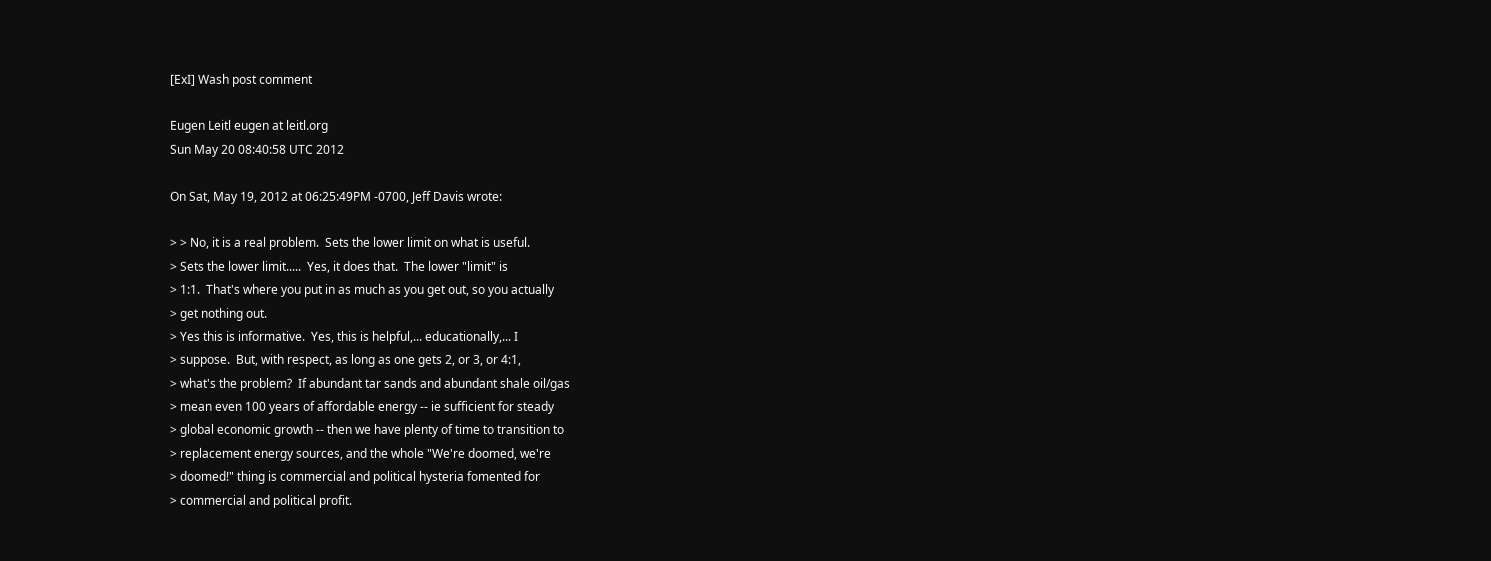[ExI] Wash post comment

Eugen Leitl eugen at leitl.org
Sun May 20 08:40:58 UTC 2012

On Sat, May 19, 2012 at 06:25:49PM -0700, Jeff Davis wrote:

> > No, it is a real problem.  Sets the lower limit on what is useful.
> Sets the lower limit.....  Yes, it does that.  The lower "limit" is
> 1:1.  That's where you put in as much as you get out, so you actually
> get nothing out.
> Yes this is informative.  Yes, this is helpful,... educationally,... I
> suppose.  But, with respect, as long as one gets 2, or 3, or 4:1,
> what's the problem?  If abundant tar sands and abundant shale oil/gas
> mean even 100 years of affordable energy -- ie sufficient for steady
> global economic growth -- then we have plenty of time to transition to
> replacement energy sources, and the whole "We're doomed, we're
> doomed!" thing is commercial and political hysteria fomented for
> commercial and political profit.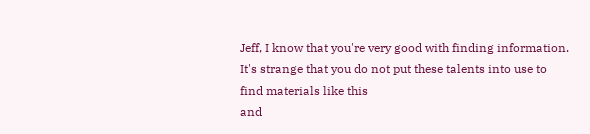Jeff, I know that you're very good with finding information.
It's strange that you do not put these talents into use to
find materials like this
and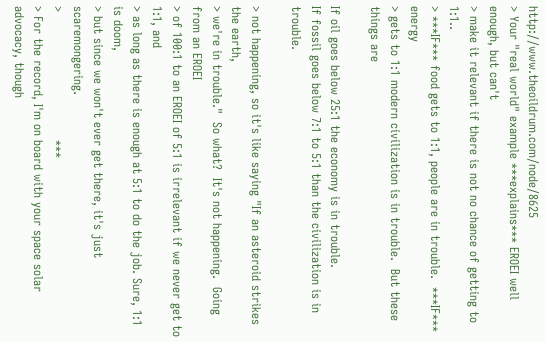http://www.theoildrum.com/node/8625
> Your "real world" example ***explains*** EROEI well enough, but can't
> make it relevant if there is not no chance of getting to 1:1..
> ***IF*** food gets to 1:1, people are in trouble.  ***IF*** energy
> gets to 1:1 modern civilization is in trouble.  But these things are

If oil goes below 25:1 the economy is in trouble.
If fossil goes below 7:1 to 5:1 than the civilization is in trouble.

> not happening, so it's like saying "If an asteroid strikes the earth,
> we're in trouble."  So what?  It's not happening.  Going from an EROEI
> of 100:1 to an EROEI of 5:1 is irrelevant if we never get to 1:1, and
> as long as there is enough at 5:1 to do the job. Sure, 1:1 is doom,
> but since we won't ever get there, it's just scaremongering.
>                                ***
> For the record, I'm on board with your space solar advocacy, though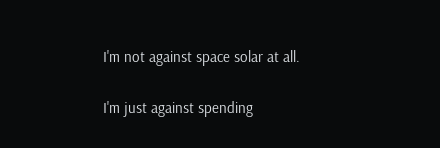I'm not against space solar at all.

I'm just against spending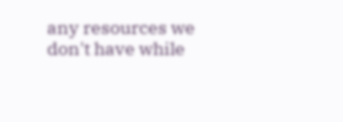any resources we don't have while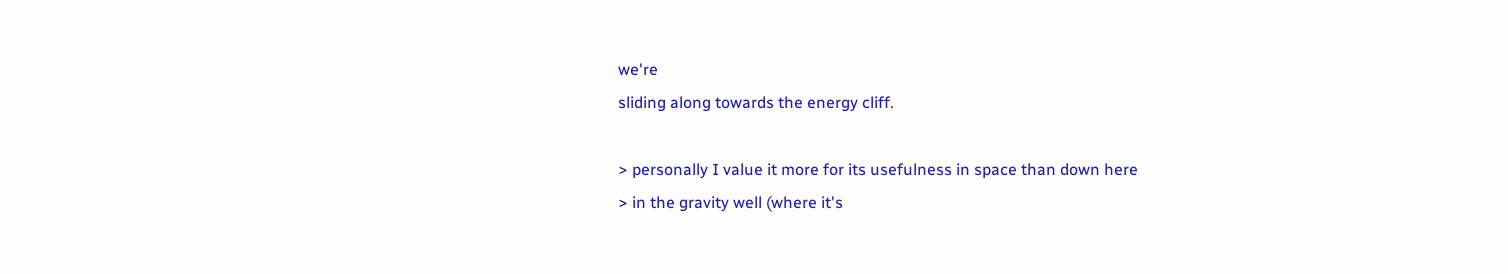we're
sliding along towards the energy cliff.

> personally I value it more for its usefulness in space than down here
> in the gravity well (where it's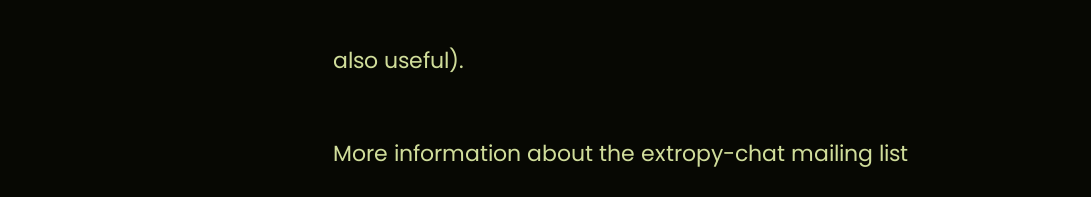also useful).

More information about the extropy-chat mailing list